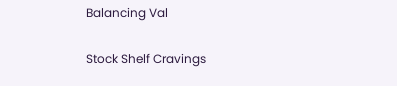Balancing Val

Stock Shelf Cravings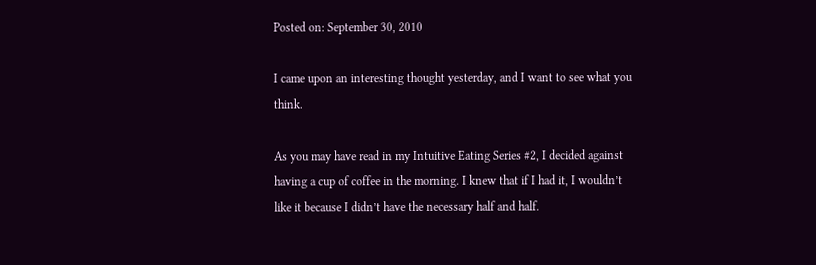Posted on: September 30, 2010

I came upon an interesting thought yesterday, and I want to see what you think.

As you may have read in my Intuitive Eating Series #2, I decided against having a cup of coffee in the morning. I knew that if I had it, I wouldn’t like it because I didn’t have the necessary half and half.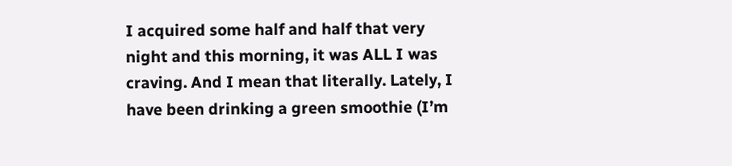I acquired some half and half that very night and this morning, it was ALL I was craving. And I mean that literally. Lately, I have been drinking a green smoothie (I’m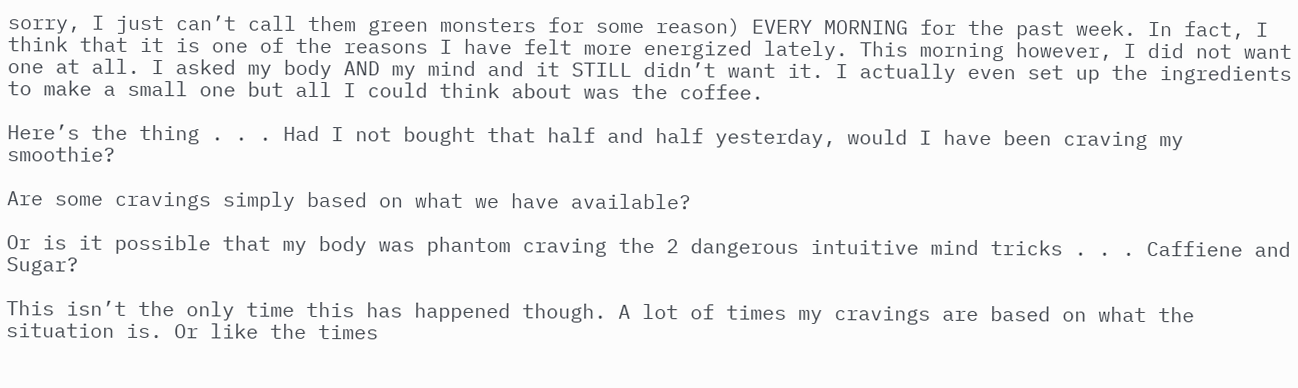sorry, I just can’t call them green monsters for some reason) EVERY MORNING for the past week. In fact, I think that it is one of the reasons I have felt more energized lately. This morning however, I did not want one at all. I asked my body AND my mind and it STILL didn’t want it. I actually even set up the ingredients to make a small one but all I could think about was the coffee.

Here’s the thing . . . Had I not bought that half and half yesterday, would I have been craving my smoothie?

Are some cravings simply based on what we have available?

Or is it possible that my body was phantom craving the 2 dangerous intuitive mind tricks . . . Caffiene and Sugar?

This isn’t the only time this has happened though. A lot of times my cravings are based on what the situation is. Or like the times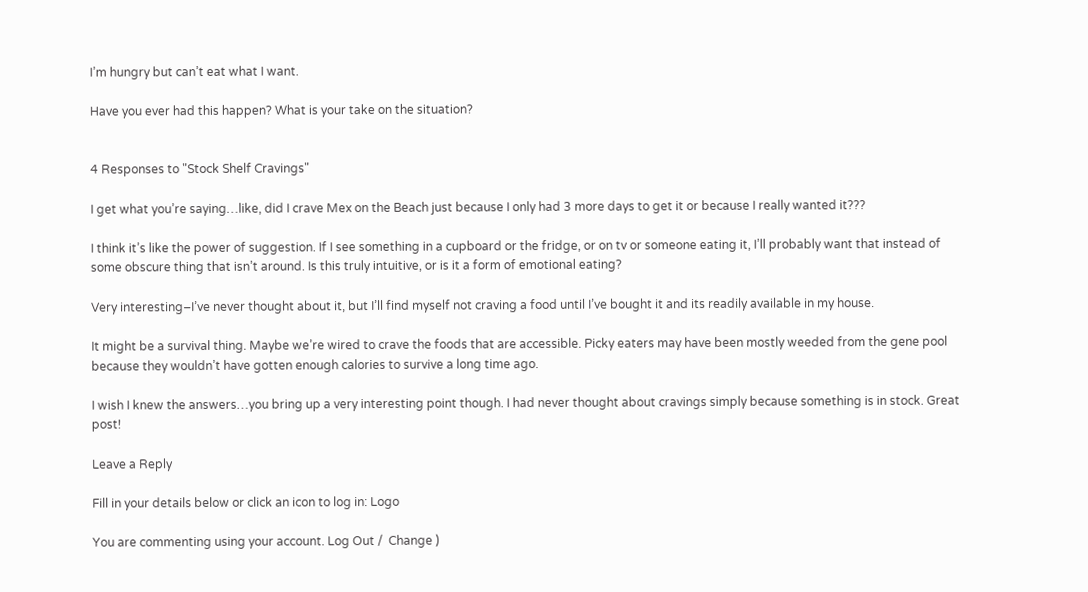I’m hungry but can’t eat what I want.

Have you ever had this happen? What is your take on the situation?


4 Responses to "Stock Shelf Cravings"

I get what you’re saying…like, did I crave Mex on the Beach just because I only had 3 more days to get it or because I really wanted it???

I think it’s like the power of suggestion. If I see something in a cupboard or the fridge, or on tv or someone eating it, I’ll probably want that instead of some obscure thing that isn’t around. Is this truly intuitive, or is it a form of emotional eating?

Very interesting–I’ve never thought about it, but I’ll find myself not craving a food until I’ve bought it and its readily available in my house.

It might be a survival thing. Maybe we’re wired to crave the foods that are accessible. Picky eaters may have been mostly weeded from the gene pool because they wouldn’t have gotten enough calories to survive a long time ago.

I wish I knew the answers…you bring up a very interesting point though. I had never thought about cravings simply because something is in stock. Great post!

Leave a Reply

Fill in your details below or click an icon to log in: Logo

You are commenting using your account. Log Out /  Change )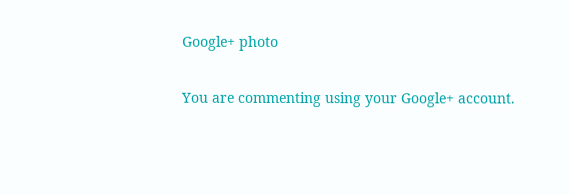Google+ photo

You are commenting using your Google+ account.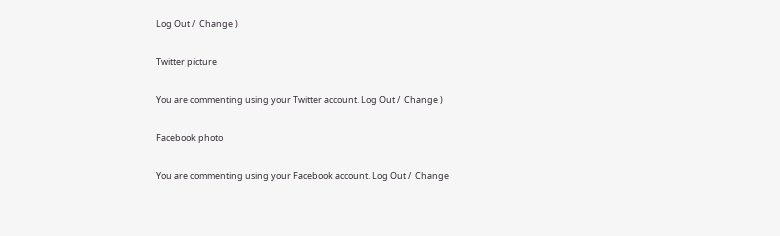Log Out /  Change )

Twitter picture

You are commenting using your Twitter account. Log Out /  Change )

Facebook photo

You are commenting using your Facebook account. Log Out /  Change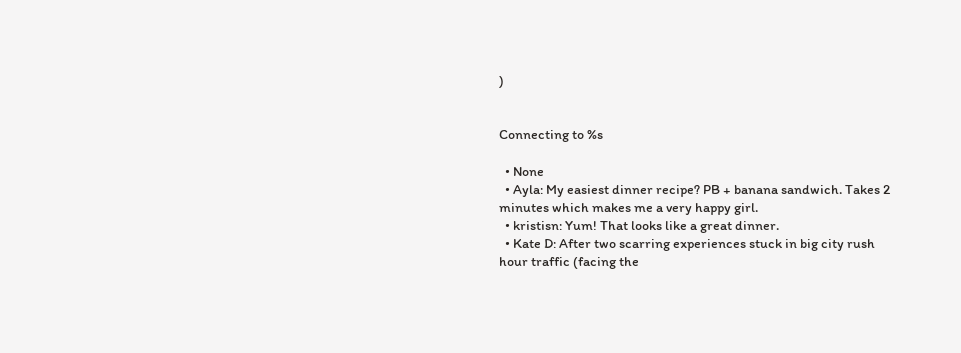)


Connecting to %s

  • None
  • Ayla: My easiest dinner recipe? PB + banana sandwich. Takes 2 minutes which makes me a very happy girl.
  • kristisn: Yum! That looks like a great dinner.
  • Kate D: After two scarring experiences stuck in big city rush hour traffic (facing the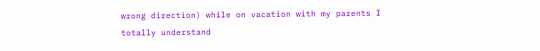wrong direction) while on vacation with my parents I totally understand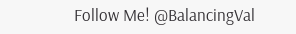Follow Me! @BalancingVal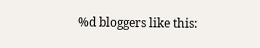%d bloggers like this: